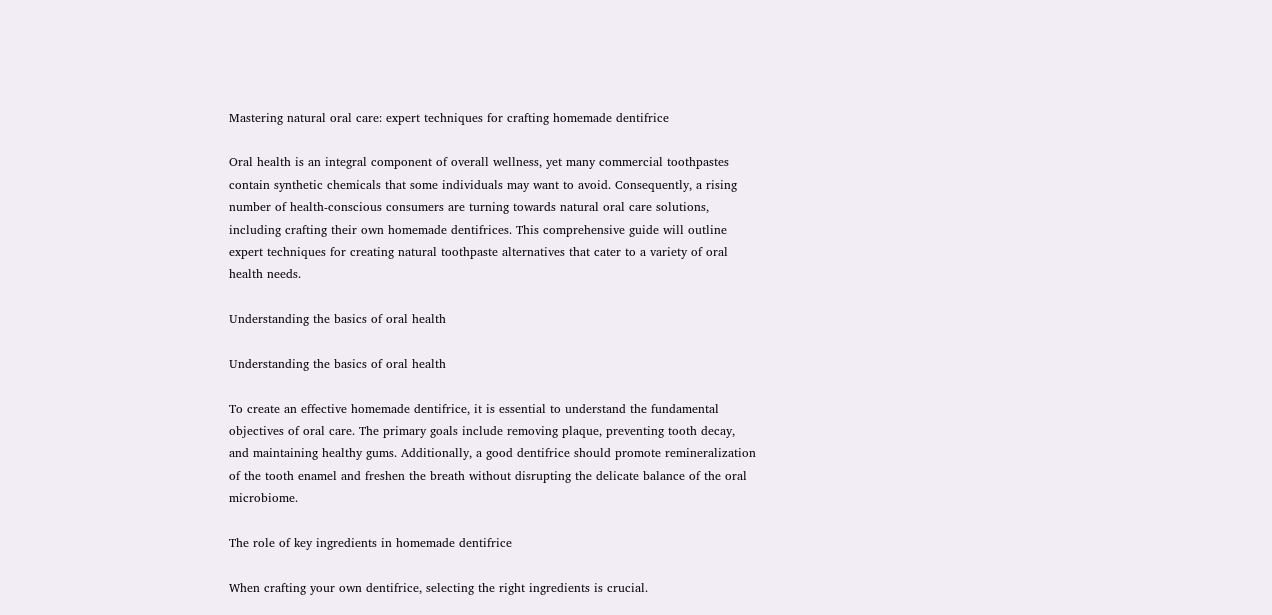Mastering natural oral care: expert techniques for crafting homemade dentifrice

Oral health is an integral component of overall wellness, yet many commercial toothpastes contain synthetic chemicals that some individuals may want to avoid. Consequently, a rising number of health-conscious consumers are turning towards natural oral care solutions, including crafting their own homemade dentifrices. This comprehensive guide will outline expert techniques for creating natural toothpaste alternatives that cater to a variety of oral health needs.

Understanding the basics of oral health

Understanding the basics of oral health

To create an effective homemade dentifrice, it is essential to understand the fundamental objectives of oral care. The primary goals include removing plaque, preventing tooth decay, and maintaining healthy gums. Additionally, a good dentifrice should promote remineralization of the tooth enamel and freshen the breath without disrupting the delicate balance of the oral microbiome.

The role of key ingredients in homemade dentifrice

When crafting your own dentifrice, selecting the right ingredients is crucial.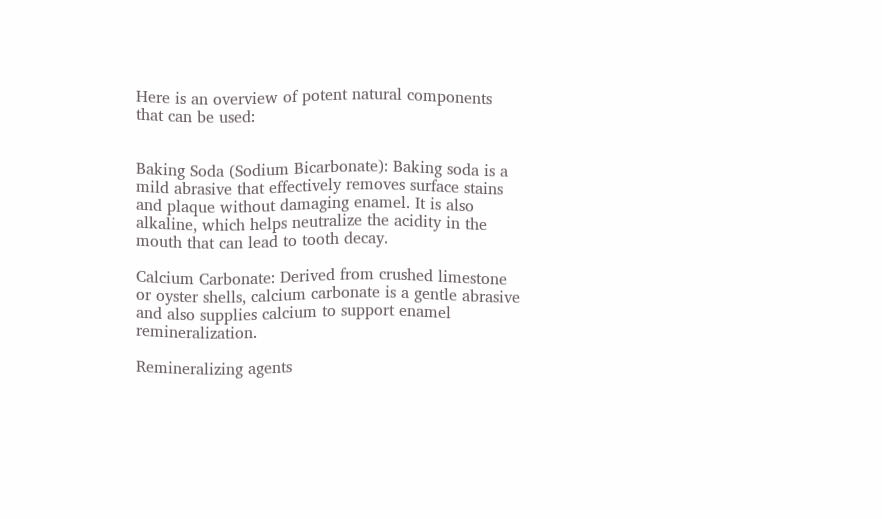Here is an overview of potent natural components that can be used:


Baking Soda (Sodium Bicarbonate): Baking soda is a mild abrasive that effectively removes surface stains and plaque without damaging enamel. It is also alkaline, which helps neutralize the acidity in the mouth that can lead to tooth decay.

Calcium Carbonate: Derived from crushed limestone or oyster shells, calcium carbonate is a gentle abrasive and also supplies calcium to support enamel remineralization.

Remineralizing agents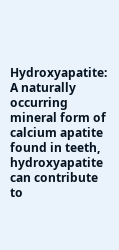Hydroxyapatite: A naturally occurring mineral form of calcium apatite found in teeth, hydroxyapatite can contribute to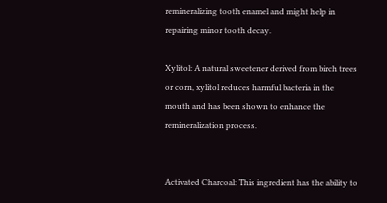remineralizing tooth enamel and might help in repairing minor tooth decay.

Xylitol: A natural sweetener derived from birch trees or corn, xylitol reduces harmful bacteria in the mouth and has been shown to enhance the remineralization process.


Activated Charcoal: This ingredient has the ability to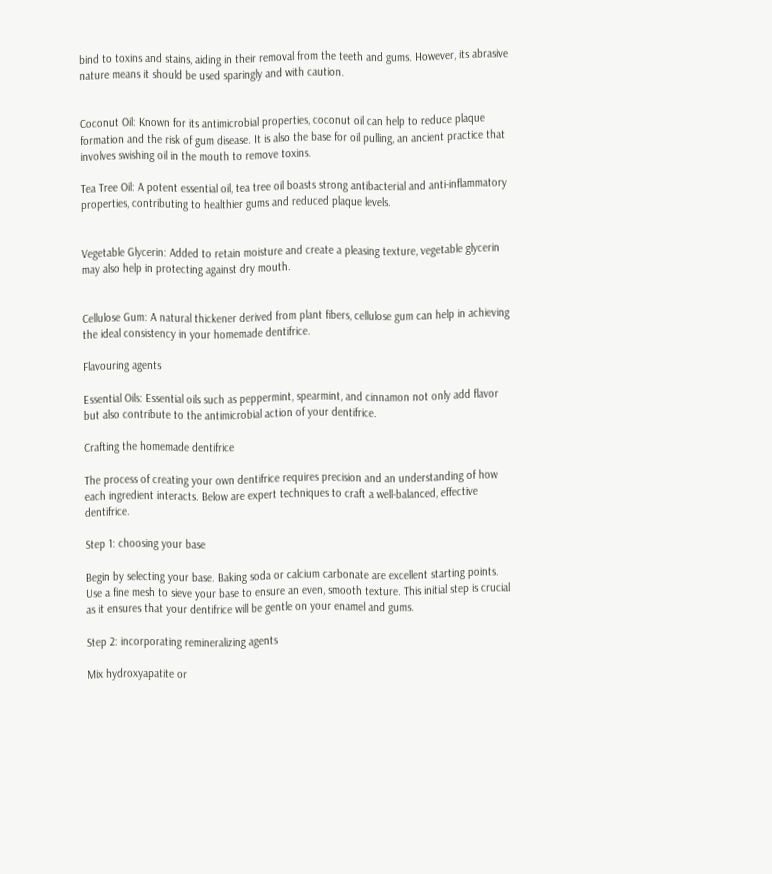bind to toxins and stains, aiding in their removal from the teeth and gums. However, its abrasive nature means it should be used sparingly and with caution.


Coconut Oil: Known for its antimicrobial properties, coconut oil can help to reduce plaque formation and the risk of gum disease. It is also the base for oil pulling, an ancient practice that involves swishing oil in the mouth to remove toxins.

Tea Tree Oil: A potent essential oil, tea tree oil boasts strong antibacterial and anti-inflammatory properties, contributing to healthier gums and reduced plaque levels.


Vegetable Glycerin: Added to retain moisture and create a pleasing texture, vegetable glycerin may also help in protecting against dry mouth.


Cellulose Gum: A natural thickener derived from plant fibers, cellulose gum can help in achieving the ideal consistency in your homemade dentifrice.

Flavouring agents

Essential Oils: Essential oils such as peppermint, spearmint, and cinnamon not only add flavor but also contribute to the antimicrobial action of your dentifrice.

Crafting the homemade dentifrice

The process of creating your own dentifrice requires precision and an understanding of how each ingredient interacts. Below are expert techniques to craft a well-balanced, effective dentifrice.

Step 1: choosing your base

Begin by selecting your base. Baking soda or calcium carbonate are excellent starting points. Use a fine mesh to sieve your base to ensure an even, smooth texture. This initial step is crucial as it ensures that your dentifrice will be gentle on your enamel and gums.

Step 2: incorporating remineralizing agents

Mix hydroxyapatite or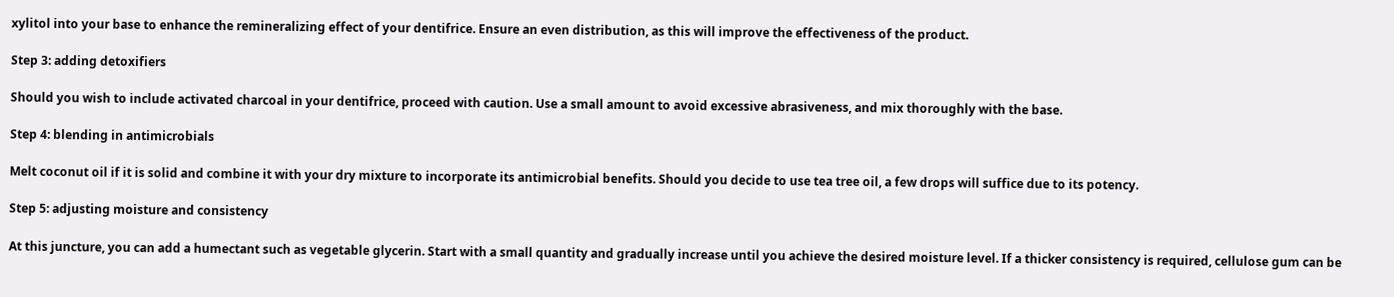xylitol into your base to enhance the remineralizing effect of your dentifrice. Ensure an even distribution, as this will improve the effectiveness of the product.

Step 3: adding detoxifiers

Should you wish to include activated charcoal in your dentifrice, proceed with caution. Use a small amount to avoid excessive abrasiveness, and mix thoroughly with the base.

Step 4: blending in antimicrobials

Melt coconut oil if it is solid and combine it with your dry mixture to incorporate its antimicrobial benefits. Should you decide to use tea tree oil, a few drops will suffice due to its potency.

Step 5: adjusting moisture and consistency

At this juncture, you can add a humectant such as vegetable glycerin. Start with a small quantity and gradually increase until you achieve the desired moisture level. If a thicker consistency is required, cellulose gum can be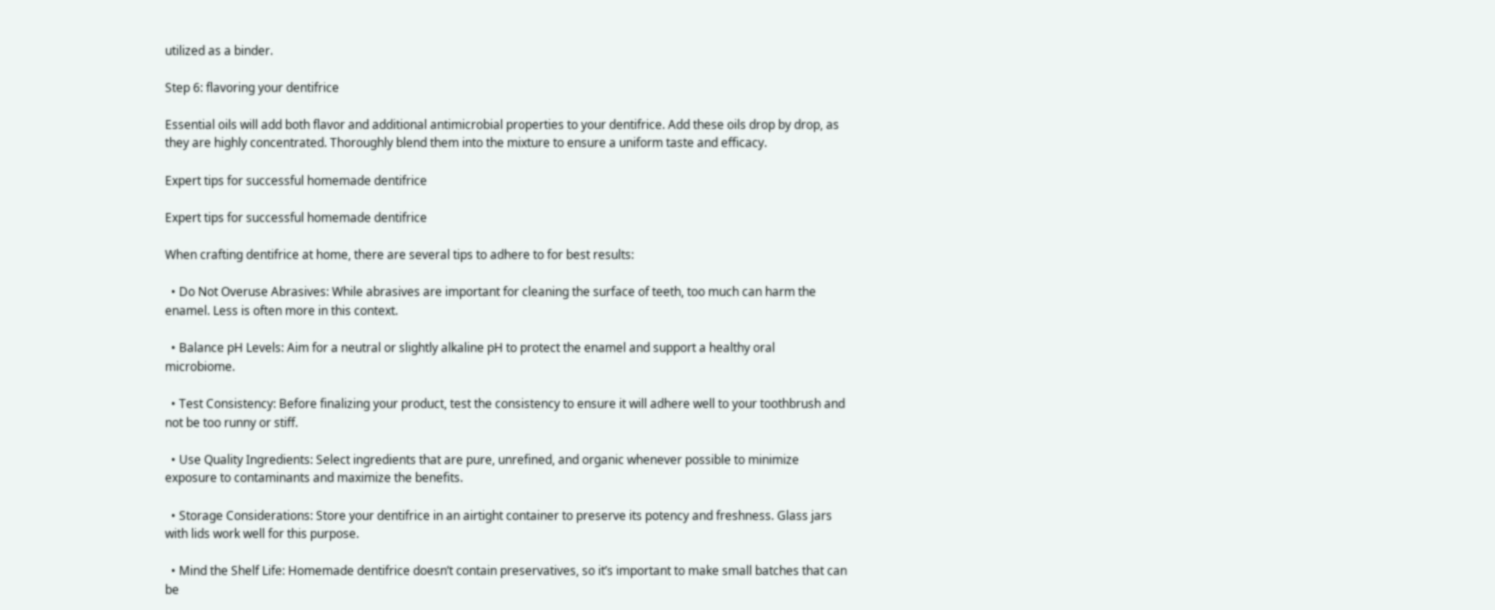utilized as a binder.

Step 6: flavoring your dentifrice

Essential oils will add both flavor and additional antimicrobial properties to your dentifrice. Add these oils drop by drop, as they are highly concentrated. Thoroughly blend them into the mixture to ensure a uniform taste and efficacy.

Expert tips for successful homemade dentifrice

Expert tips for successful homemade dentifrice

When crafting dentifrice at home, there are several tips to adhere to for best results:

  • Do Not Overuse Abrasives: While abrasives are important for cleaning the surface of teeth, too much can harm the enamel. Less is often more in this context.

  • Balance pH Levels: Aim for a neutral or slightly alkaline pH to protect the enamel and support a healthy oral microbiome.

  • Test Consistency: Before finalizing your product, test the consistency to ensure it will adhere well to your toothbrush and not be too runny or stiff.

  • Use Quality Ingredients: Select ingredients that are pure, unrefined, and organic whenever possible to minimize exposure to contaminants and maximize the benefits.

  • Storage Considerations: Store your dentifrice in an airtight container to preserve its potency and freshness. Glass jars with lids work well for this purpose.

  • Mind the Shelf Life: Homemade dentifrice doesn’t contain preservatives, so it’s important to make small batches that can be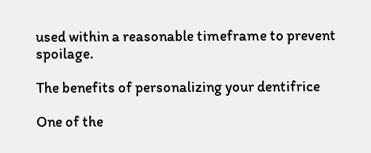used within a reasonable timeframe to prevent spoilage.

The benefits of personalizing your dentifrice

One of the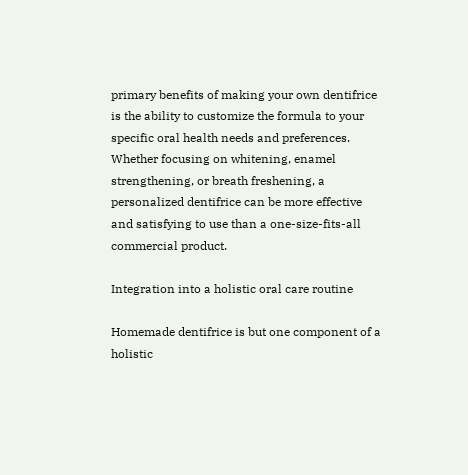primary benefits of making your own dentifrice is the ability to customize the formula to your specific oral health needs and preferences. Whether focusing on whitening, enamel strengthening, or breath freshening, a personalized dentifrice can be more effective and satisfying to use than a one-size-fits-all commercial product.

Integration into a holistic oral care routine

Homemade dentifrice is but one component of a holistic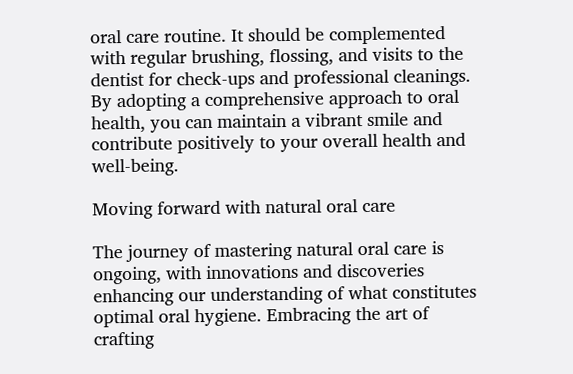oral care routine. It should be complemented with regular brushing, flossing, and visits to the dentist for check-ups and professional cleanings. By adopting a comprehensive approach to oral health, you can maintain a vibrant smile and contribute positively to your overall health and well-being.

Moving forward with natural oral care

The journey of mastering natural oral care is ongoing, with innovations and discoveries enhancing our understanding of what constitutes optimal oral hygiene. Embracing the art of crafting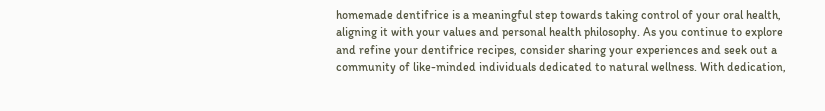homemade dentifrice is a meaningful step towards taking control of your oral health, aligning it with your values and personal health philosophy. As you continue to explore and refine your dentifrice recipes, consider sharing your experiences and seek out a community of like-minded individuals dedicated to natural wellness. With dedication,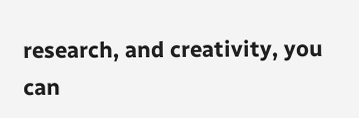research, and creativity, you can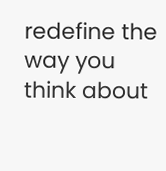redefine the way you think about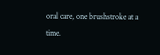oral care, one brushstroke at a time.